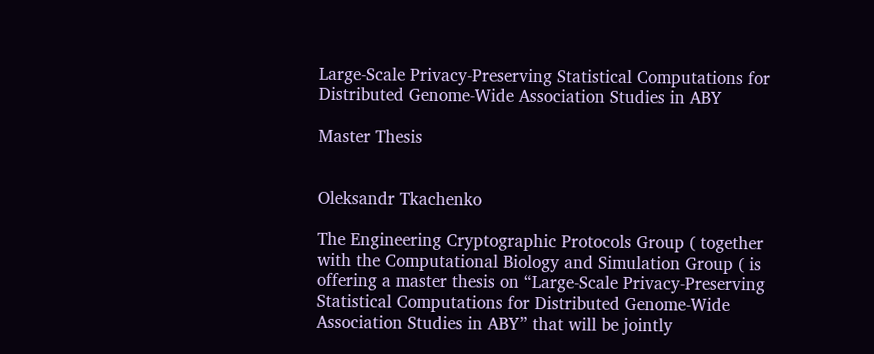Large-Scale Privacy-Preserving Statistical Computations for Distributed Genome-Wide Association Studies in ABY

Master Thesis


Oleksandr Tkachenko

The Engineering Cryptographic Protocols Group ( together with the Computational Biology and Simulation Group ( is offering a master thesis on “Large-Scale Privacy-Preserving Statistical Computations for Distributed Genome-Wide Association Studies in ABY” that will be jointly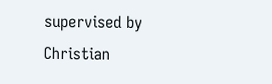supervised by Christian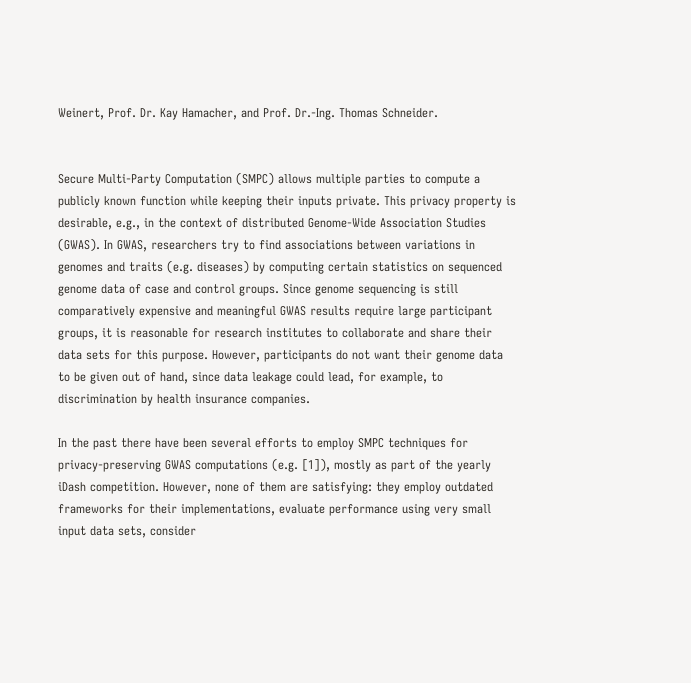Weinert, Prof. Dr. Kay Hamacher, and Prof. Dr.-Ing. Thomas Schneider.


Secure Multi-Party Computation (SMPC) allows multiple parties to compute a publicly known function while keeping their inputs private. This privacy property is desirable, e.g., in the context of distributed Genome-Wide Association Studies (GWAS). In GWAS, researchers try to find associations between variations in genomes and traits (e.g. diseases) by computing certain statistics on sequenced genome data of case and control groups. Since genome sequencing is still comparatively expensive and meaningful GWAS results require large participant groups, it is reasonable for research institutes to collaborate and share their data sets for this purpose. However, participants do not want their genome data to be given out of hand, since data leakage could lead, for example, to discrimination by health insurance companies.

In the past there have been several efforts to employ SMPC techniques for privacy-preserving GWAS computations (e.g. [1]), mostly as part of the yearly iDash competition. However, none of them are satisfying: they employ outdated frameworks for their implementations, evaluate performance using very small input data sets, consider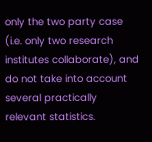only the two party case (i.e. only two research institutes collaborate), and do not take into account several practically relevant statistics.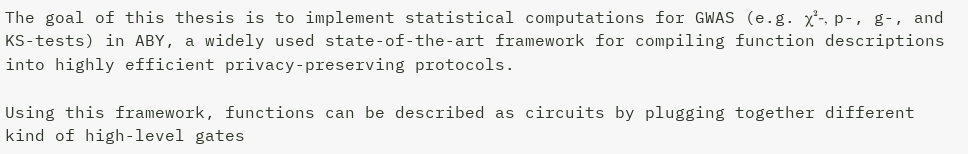The goal of this thesis is to implement statistical computations for GWAS (e.g. χ²-, p-, g-, and KS-tests) in ABY, a widely used state-of-the-art framework for compiling function descriptions into highly efficient privacy-preserving protocols.

Using this framework, functions can be described as circuits by plugging together different kind of high-level gates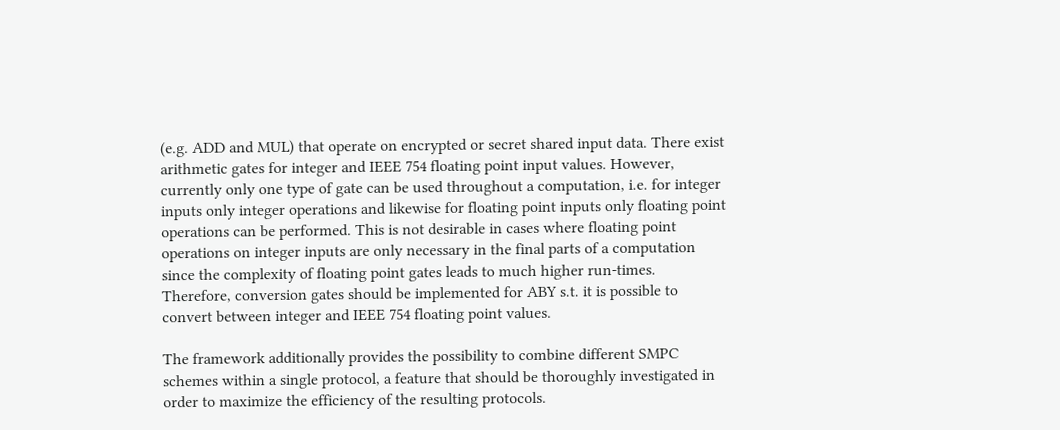(e.g. ADD and MUL) that operate on encrypted or secret shared input data. There exist arithmetic gates for integer and IEEE 754 floating point input values. However, currently only one type of gate can be used throughout a computation, i.e. for integer inputs only integer operations and likewise for floating point inputs only floating point operations can be performed. This is not desirable in cases where floating point operations on integer inputs are only necessary in the final parts of a computation since the complexity of floating point gates leads to much higher run-times. Therefore, conversion gates should be implemented for ABY s.t. it is possible to convert between integer and IEEE 754 floating point values.

The framework additionally provides the possibility to combine different SMPC schemes within a single protocol, a feature that should be thoroughly investigated in order to maximize the efficiency of the resulting protocols.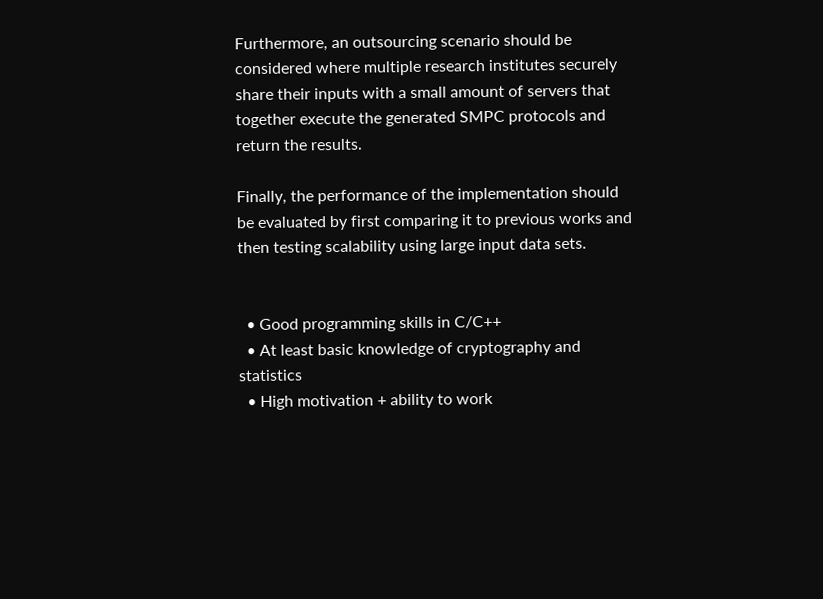Furthermore, an outsourcing scenario should be considered where multiple research institutes securely share their inputs with a small amount of servers that together execute the generated SMPC protocols and return the results.

Finally, the performance of the implementation should be evaluated by first comparing it to previous works and then testing scalability using large input data sets.


  • Good programming skills in C/C++
  • At least basic knowledge of cryptography and statistics
  • High motivation + ability to work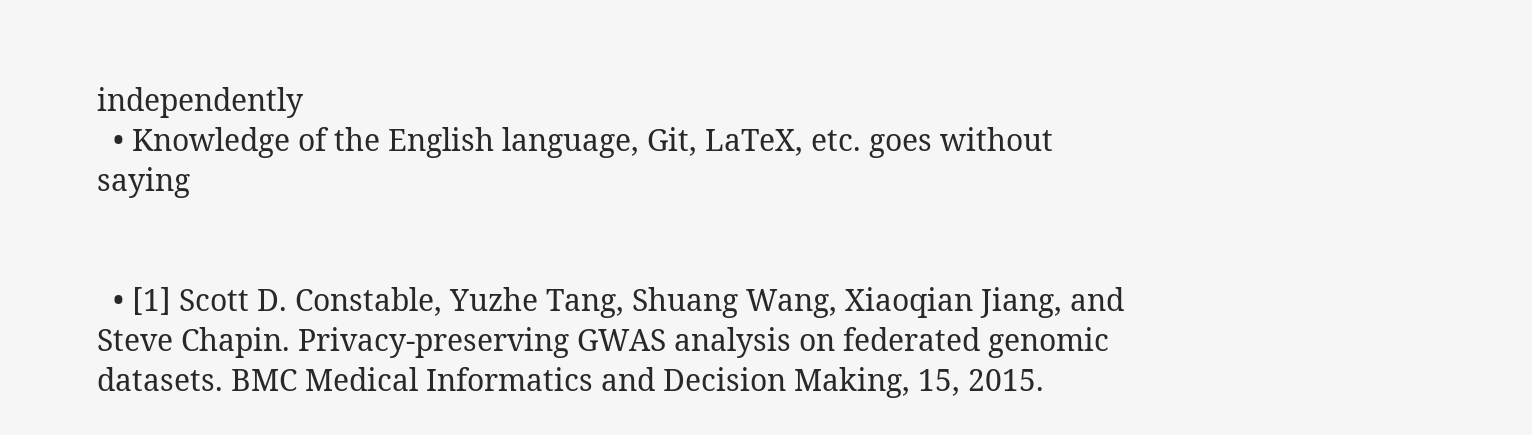independently
  • Knowledge of the English language, Git, LaTeX, etc. goes without saying


  • [1] Scott D. Constable, Yuzhe Tang, Shuang Wang, Xiaoqian Jiang, and Steve Chapin. Privacy-preserving GWAS analysis on federated genomic datasets. BMC Medical Informatics and Decision Making, 15, 2015.